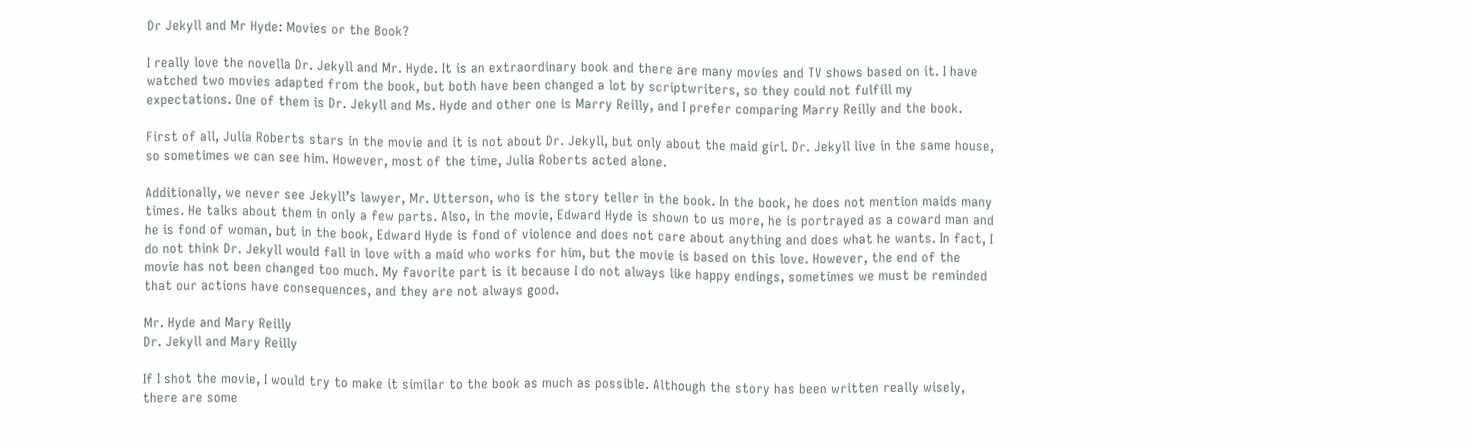Dr Jekyll and Mr Hyde: Movies or the Book?

I really love the novella Dr. Jekyll and Mr. Hyde. It is an extraordinary book and there are many movies and TV shows based on it. I have watched two movies adapted from the book, but both have been changed a lot by scriptwriters, so they could not fulfill my expectations. One of them is Dr. Jekyll and Ms. Hyde and other one is Marry Reilly, and I prefer comparing Marry Reilly and the book.

First of all, Julia Roberts stars in the movie and it is not about Dr. Jekyll, but only about the maid girl. Dr. Jekyll live in the same house, so sometimes we can see him. However, most of the time, Julia Roberts acted alone.

Additionally, we never see Jekyll’s lawyer, Mr. Utterson, who is the story teller in the book. In the book, he does not mention maids many times. He talks about them in only a few parts. Also, in the movie, Edward Hyde is shown to us more, he is portrayed as a coward man and he is fond of woman, but in the book, Edward Hyde is fond of violence and does not care about anything and does what he wants. In fact, I do not think Dr. Jekyll would fall in love with a maid who works for him, but the movie is based on this love. However, the end of the movie has not been changed too much. My favorite part is it because I do not always like happy endings, sometimes we must be reminded that our actions have consequences, and they are not always good.

Mr. Hyde and Mary Reilly
Dr. Jekyll and Mary Reilly

If I shot the movie, I would try to make it similar to the book as much as possible. Although the story has been written really wisely, there are some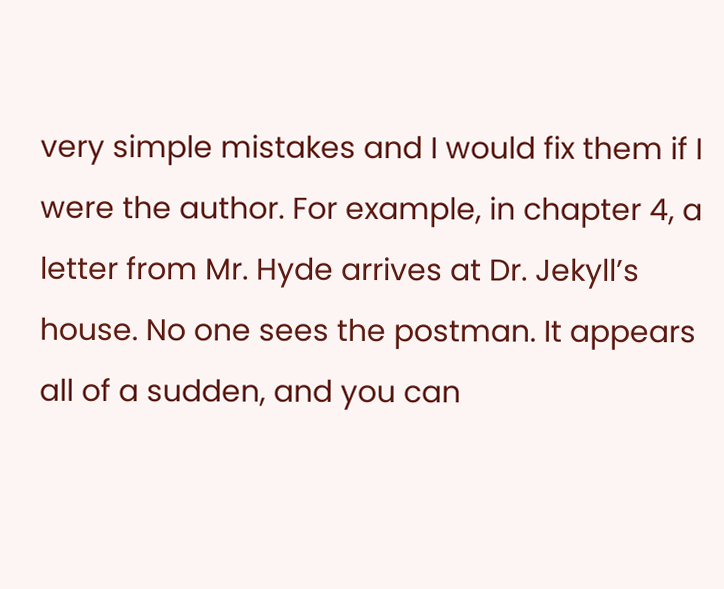very simple mistakes and I would fix them if I were the author. For example, in chapter 4, a letter from Mr. Hyde arrives at Dr. Jekyll’s house. No one sees the postman. It appears all of a sudden, and you can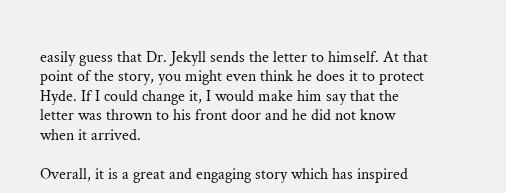easily guess that Dr. Jekyll sends the letter to himself. At that point of the story, you might even think he does it to protect Hyde. If I could change it, I would make him say that the letter was thrown to his front door and he did not know when it arrived.

Overall, it is a great and engaging story which has inspired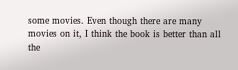some movies. Even though there are many movies on it, I think the book is better than all the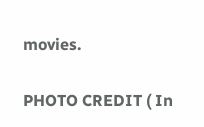movies.

PHOTO CREDIT ( In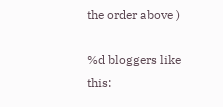the order above )

%d bloggers like this: